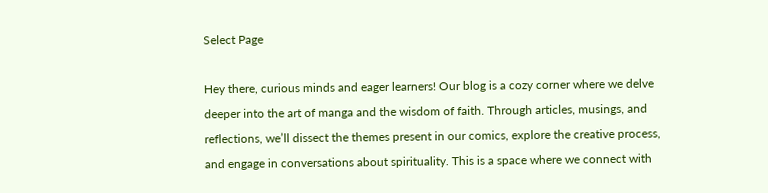Select Page

Hey there, curious minds and eager learners! Our blog is a cozy corner where we delve deeper into the art of manga and the wisdom of faith. Through articles, musings, and reflections, we’ll dissect the themes present in our comics, explore the creative process, and engage in conversations about spirituality. This is a space where we connect with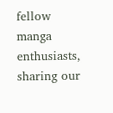fellow manga enthusiasts, sharing our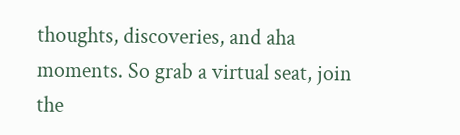thoughts, discoveries, and aha moments. So grab a virtual seat, join the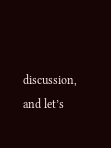discussion, and let’s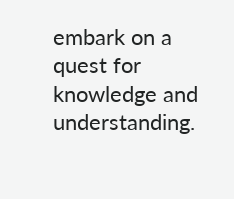embark on a quest for knowledge and understanding.